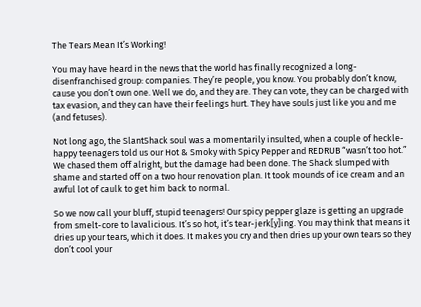The Tears Mean It’s Working!

You may have heard in the news that the world has finally recognized a long-disenfranchised group: companies. They’re people, you know. You probably don’t know, cause you don’t own one. Well we do, and they are. They can vote, they can be charged with tax evasion, and they can have their feelings hurt. They have souls just like you and me (and fetuses).

Not long ago, the SlantShack soul was a momentarily insulted, when a couple of heckle-happy teenagers told us our Hot & Smoky with Spicy Pepper and REDRUB “wasn’t too hot.” We chased them off alright, but the damage had been done. The Shack slumped with shame and started off on a two hour renovation plan. It took mounds of ice cream and an awful lot of caulk to get him back to normal.

So we now call your bluff, stupid teenagers! Our spicy pepper glaze is getting an upgrade from smelt-core to lavalicious. It’s so hot, it’s tear-jerk[y]ing. You may think that means it dries up your tears, which it does. It makes you cry and then dries up your own tears so they don’t cool your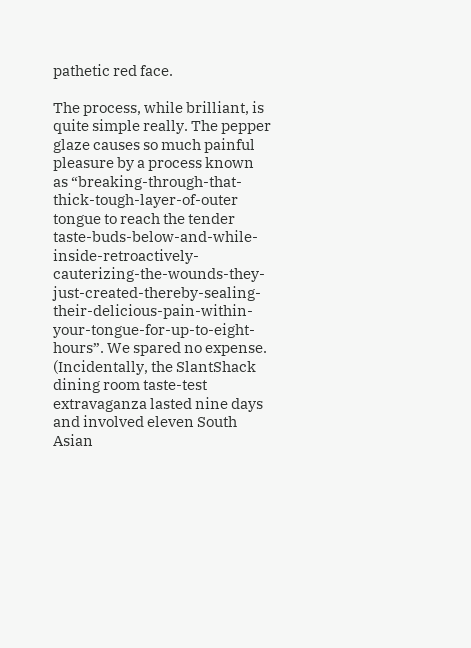pathetic red face.

The process, while brilliant, is quite simple really. The pepper glaze causes so much painful pleasure by a process known as “breaking-through-that-thick-tough-layer-of-outer tongue to reach the tender taste-buds-below-and-while-inside-retroactively-cauterizing-the-wounds-they-just-created-thereby-sealing-their-delicious-pain-within-your-tongue-for-up-to-eight-hours”. We spared no expense. (Incidentally, the SlantShack dining room taste-test extravaganza lasted nine days and involved eleven South Asian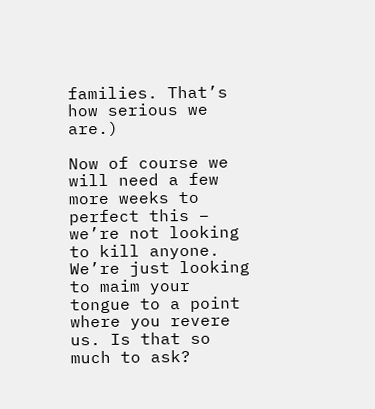families. That’s how serious we are.)

Now of course we will need a few more weeks to perfect this – we’re not looking to kill anyone. We’re just looking to maim your tongue to a point where you revere us. Is that so much to ask?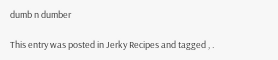dumb n dumber

This entry was posted in Jerky Recipes and tagged , .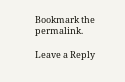Bookmark the permalink.

Leave a Reply